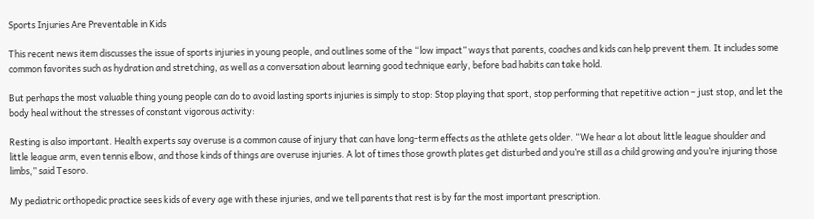Sports Injuries Are Preventable in Kids

This recent news item discusses the issue of sports injuries in young people, and outlines some of the “low impact” ways that parents, coaches and kids can help prevent them. It includes some common favorites such as hydration and stretching, as well as a conversation about learning good technique early, before bad habits can take hold.

But perhaps the most valuable thing young people can do to avoid lasting sports injuries is simply to stop: Stop playing that sport, stop performing that repetitive action – just stop, and let the body heal without the stresses of constant vigorous activity:

Resting is also important. Health experts say overuse is a common cause of injury that can have long-term effects as the athlete gets older. “We hear a lot about little league shoulder and little league arm, even tennis elbow, and those kinds of things are overuse injuries. A lot of times those growth plates get disturbed and you’re still as a child growing and you’re injuring those limbs,” said Tesoro.

My pediatric orthopedic practice sees kids of every age with these injuries, and we tell parents that rest is by far the most important prescription.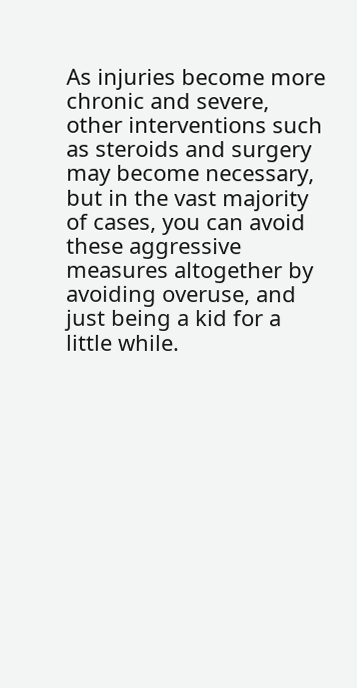As injuries become more chronic and severe, other interventions such as steroids and surgery may become necessary, but in the vast majority of cases, you can avoid these aggressive measures altogether by avoiding overuse, and just being a kid for a little while.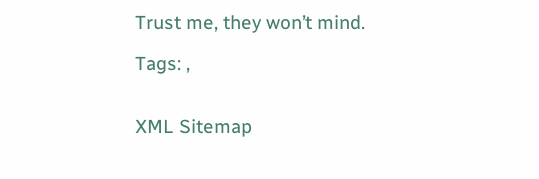Trust me, they won’t mind.

Tags: ,


XML Sitemap